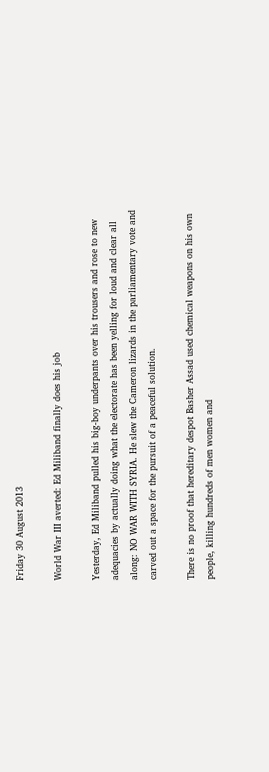Friday 30 August 2013

World War III averted: Ed Miliband finally does his job

Yesterday, Ed Miliband pulled his big-boy underpants over his trousers and rose to new adequacies by actually doing what the electorate has been yelling for loud and clear all along: NO WAR WITH SYRIA. He slew the Cameron lizards in the parliamentary vote and carved out a space for the pursuit of a peaceful solution.

There is no proof that hereditary despot Basher Assad used chemical weapons on his own people, killing hundreds of men women and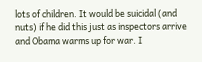lots of children. It would be suicidal (and nuts) if he did this just as inspectors arrive and Obama warms up for war. I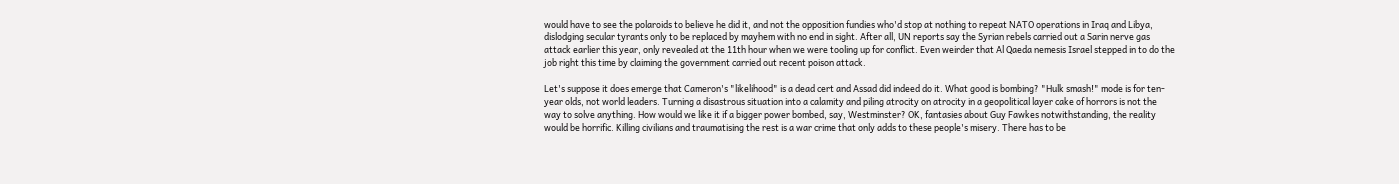would have to see the polaroids to believe he did it, and not the opposition fundies who'd stop at nothing to repeat NATO operations in Iraq and Libya, dislodging secular tyrants only to be replaced by mayhem with no end in sight. After all, UN reports say the Syrian rebels carried out a Sarin nerve gas attack earlier this year, only revealed at the 11th hour when we were tooling up for conflict. Even weirder that Al Qaeda nemesis Israel stepped in to do the job right this time by claiming the government carried out recent poison attack.

Let's suppose it does emerge that Cameron's "likelihood" is a dead cert and Assad did indeed do it. What good is bombing? "Hulk smash!" mode is for ten-year olds, not world leaders. Turning a disastrous situation into a calamity and piling atrocity on atrocity in a geopolitical layer cake of horrors is not the way to solve anything. How would we like it if a bigger power bombed, say, Westminster? OK, fantasies about Guy Fawkes notwithstanding, the reality would be horrific. Killing civilians and traumatising the rest is a war crime that only adds to these people's misery. There has to be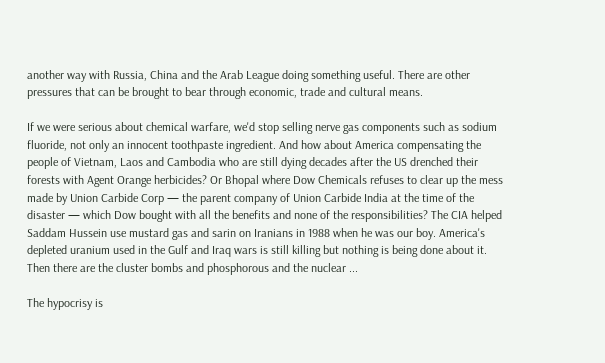another way with Russia, China and the Arab League doing something useful. There are other pressures that can be brought to bear through economic, trade and cultural means.

If we were serious about chemical warfare, we'd stop selling nerve gas components such as sodium fluoride, not only an innocent toothpaste ingredient. And how about America compensating the people of Vietnam, Laos and Cambodia who are still dying decades after the US drenched their forests with Agent Orange herbicides? Or Bhopal where Dow Chemicals refuses to clear up the mess made by Union Carbide Corp — the parent company of Union Carbide India at the time of the disaster — which Dow bought with all the benefits and none of the responsibilities? The CIA helped Saddam Hussein use mustard gas and sarin on Iranians in 1988 when he was our boy. America's depleted uranium used in the Gulf and Iraq wars is still killing but nothing is being done about it. Then there are the cluster bombs and phosphorous and the nuclear ...

The hypocrisy is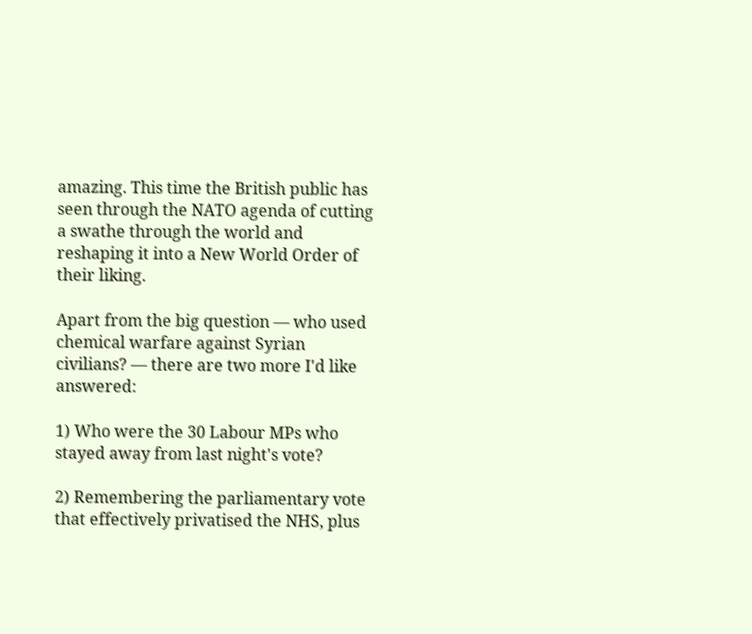amazing. This time the British public has seen through the NATO agenda of cutting a swathe through the world and reshaping it into a New World Order of their liking.

Apart from the big question — who used chemical warfare against Syrian civilians? — there are two more I'd like answered:

1) Who were the 30 Labour MPs who stayed away from last night's vote?

2) Remembering the parliamentary vote that effectively privatised the NHS, plus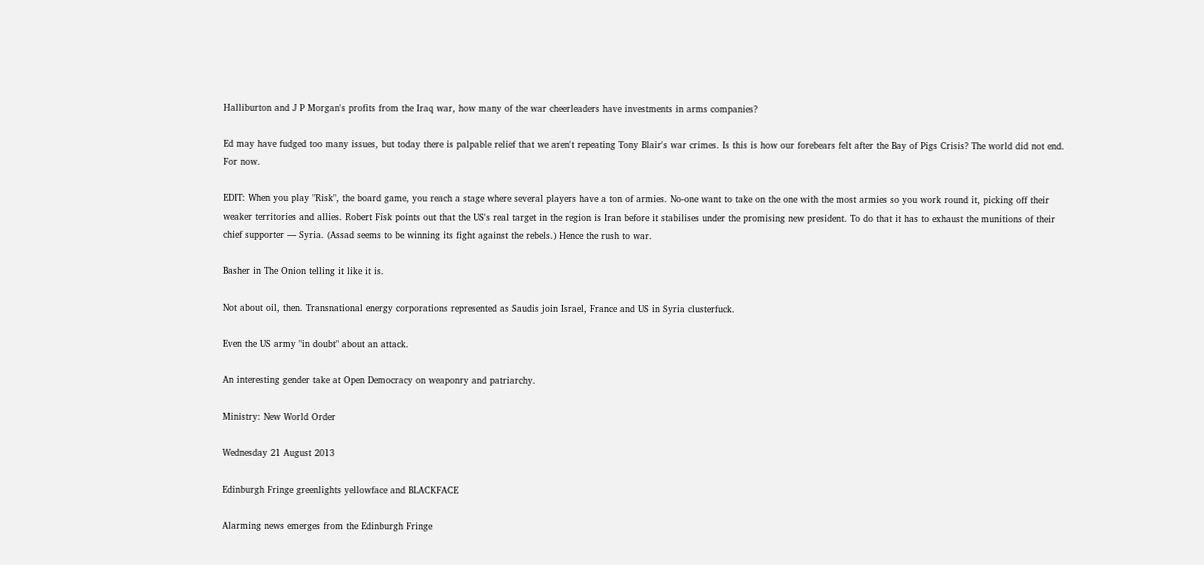Halliburton and J P Morgan's profits from the Iraq war, how many of the war cheerleaders have investments in arms companies?

Ed may have fudged too many issues, but today there is palpable relief that we aren't repeating Tony Blair's war crimes. Is this is how our forebears felt after the Bay of Pigs Crisis? The world did not end. For now.

EDIT: When you play "Risk", the board game, you reach a stage where several players have a ton of armies. No-one want to take on the one with the most armies so you work round it, picking off their weaker territories and allies. Robert Fisk points out that the US's real target in the region is Iran before it stabilises under the promising new president. To do that it has to exhaust the munitions of their chief supporter — Syria. (Assad seems to be winning its fight against the rebels.) Hence the rush to war.

Basher in The Onion telling it like it is.

Not about oil, then. Transnational energy corporations represented as Saudis join Israel, France and US in Syria clusterfuck.

Even the US army "in doubt" about an attack.

An interesting gender take at Open Democracy on weaponry and patriarchy.

Ministry: New World Order

Wednesday 21 August 2013

Edinburgh Fringe greenlights yellowface and BLACKFACE

Alarming news emerges from the Edinburgh Fringe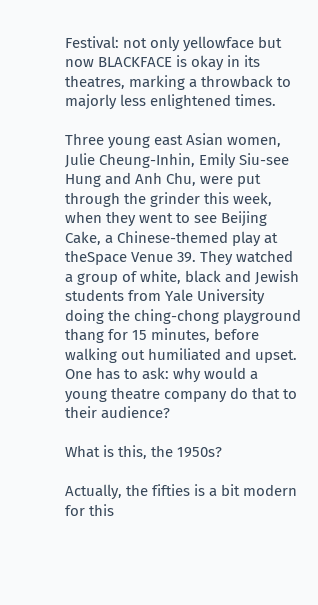Festival: not only yellowface but now BLACKFACE is okay in its theatres, marking a throwback to majorly less enlightened times.

Three young east Asian women, Julie Cheung-Inhin, Emily Siu-see Hung and Anh Chu, were put through the grinder this week, when they went to see Beijing Cake, a Chinese-themed play at theSpace Venue 39. They watched a group of white, black and Jewish students from Yale University doing the ching-chong playground thang for 15 minutes, before walking out humiliated and upset. One has to ask: why would a young theatre company do that to their audience?

What is this, the 1950s?

Actually, the fifties is a bit modern for this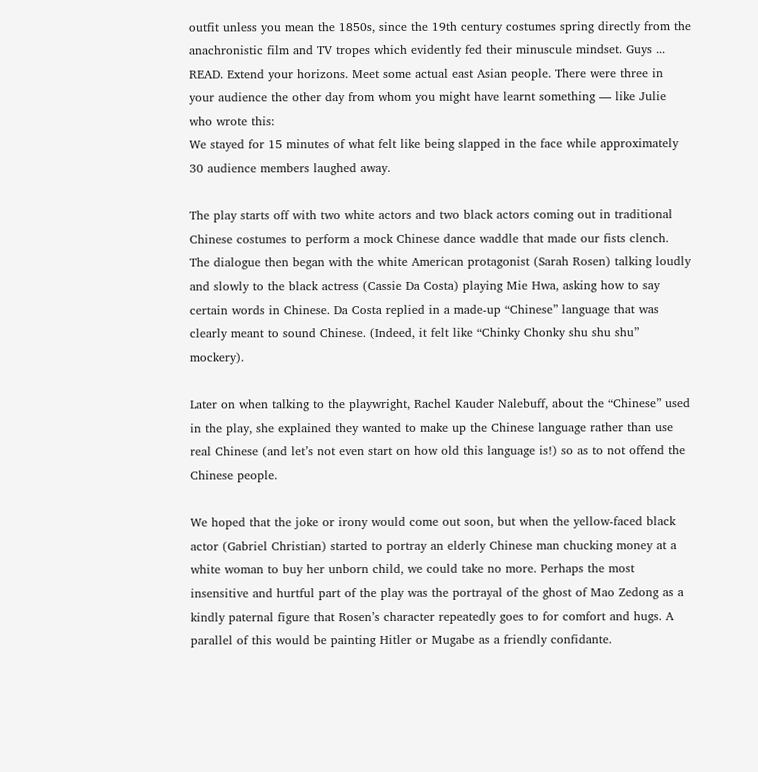outfit unless you mean the 1850s, since the 19th century costumes spring directly from the anachronistic film and TV tropes which evidently fed their minuscule mindset. Guys ... READ. Extend your horizons. Meet some actual east Asian people. There were three in your audience the other day from whom you might have learnt something — like Julie who wrote this:
We stayed for 15 minutes of what felt like being slapped in the face while approximately 30 audience members laughed away.

The play starts off with two white actors and two black actors coming out in traditional Chinese costumes to perform a mock Chinese dance waddle that made our fists clench. The dialogue then began with the white American protagonist (Sarah Rosen) talking loudly and slowly to the black actress (Cassie Da Costa) playing Mie Hwa, asking how to say certain words in Chinese. Da Costa replied in a made-up “Chinese” language that was clearly meant to sound Chinese. (Indeed, it felt like “Chinky Chonky shu shu shu” mockery).

Later on when talking to the playwright, Rachel Kauder Nalebuff, about the “Chinese” used in the play, she explained they wanted to make up the Chinese language rather than use real Chinese (and let’s not even start on how old this language is!) so as to not offend the Chinese people.

We hoped that the joke or irony would come out soon, but when the yellow-faced black actor (Gabriel Christian) started to portray an elderly Chinese man chucking money at a white woman to buy her unborn child, we could take no more. Perhaps the most insensitive and hurtful part of the play was the portrayal of the ghost of Mao Zedong as a kindly paternal figure that Rosen’s character repeatedly goes to for comfort and hugs. A parallel of this would be painting Hitler or Mugabe as a friendly confidante.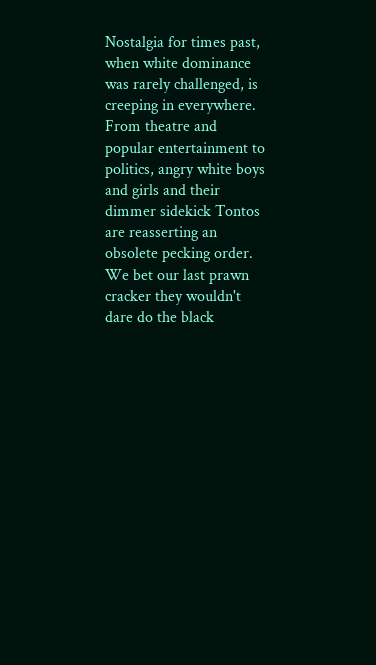Nostalgia for times past, when white dominance was rarely challenged, is creeping in everywhere. From theatre and popular entertainment to politics, angry white boys and girls and their dimmer sidekick Tontos are reasserting an obsolete pecking order. We bet our last prawn cracker they wouldn't dare do the black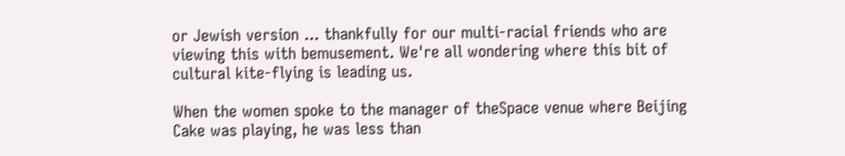or Jewish version ... thankfully for our multi-racial friends who are viewing this with bemusement. We're all wondering where this bit of cultural kite-flying is leading us.

When the women spoke to the manager of theSpace venue where Beijing Cake was playing, he was less than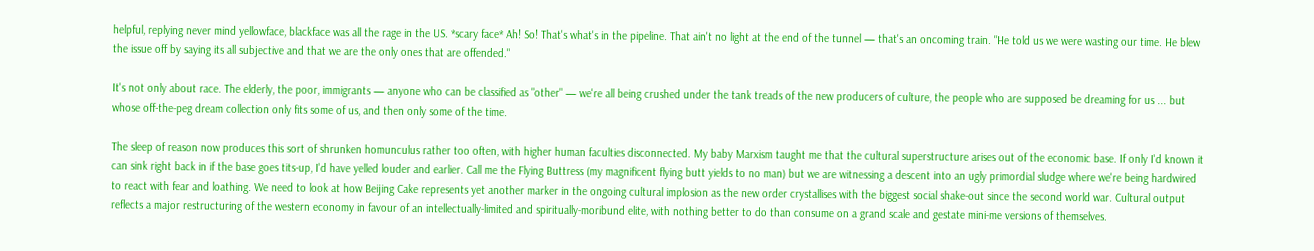helpful, replying never mind yellowface, blackface was all the rage in the US. *scary face* Ah! So! That's what's in the pipeline. That ain't no light at the end of the tunnel — that's an oncoming train. "He told us we were wasting our time. He blew the issue off by saying its all subjective and that we are the only ones that are offended."

It's not only about race. The elderly, the poor, immigrants — anyone who can be classified as "other" — we're all being crushed under the tank treads of the new producers of culture, the people who are supposed be dreaming for us ... but whose off-the-peg dream collection only fits some of us, and then only some of the time.

The sleep of reason now produces this sort of shrunken homunculus rather too often, with higher human faculties disconnected. My baby Marxism taught me that the cultural superstructure arises out of the economic base. If only I'd known it can sink right back in if the base goes tits-up, I'd have yelled louder and earlier. Call me the Flying Buttress (my magnificent flying butt yields to no man) but we are witnessing a descent into an ugly primordial sludge where we're being hardwired to react with fear and loathing. We need to look at how Beijing Cake represents yet another marker in the ongoing cultural implosion as the new order crystallises with the biggest social shake-out since the second world war. Cultural output reflects a major restructuring of the western economy in favour of an intellectually-limited and spiritually-moribund elite, with nothing better to do than consume on a grand scale and gestate mini-me versions of themselves.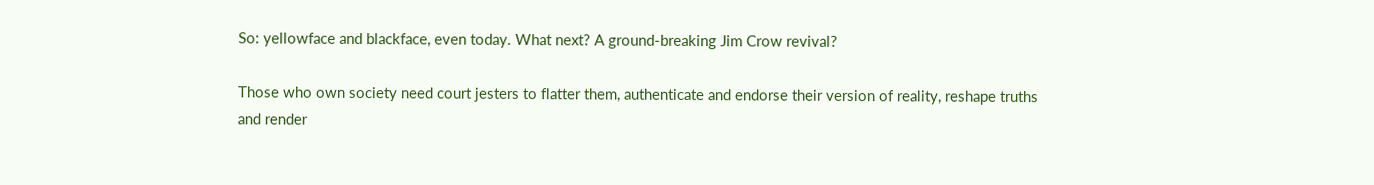So: yellowface and blackface, even today. What next? A ground-breaking Jim Crow revival?

Those who own society need court jesters to flatter them, authenticate and endorse their version of reality, reshape truths and render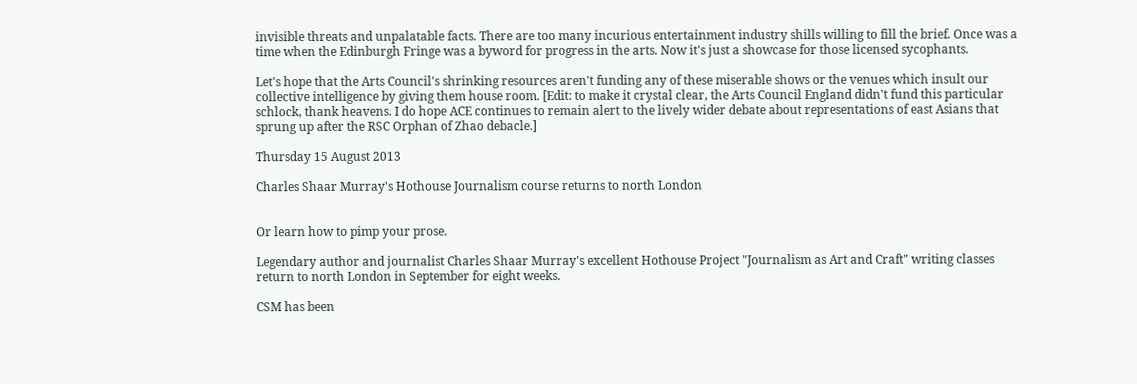invisible threats and unpalatable facts. There are too many incurious entertainment industry shills willing to fill the brief. Once was a time when the Edinburgh Fringe was a byword for progress in the arts. Now it's just a showcase for those licensed sycophants.

Let's hope that the Arts Council's shrinking resources aren't funding any of these miserable shows or the venues which insult our collective intelligence by giving them house room. [Edit: to make it crystal clear, the Arts Council England didn't fund this particular schlock, thank heavens. I do hope ACE continues to remain alert to the lively wider debate about representations of east Asians that sprung up after the RSC Orphan of Zhao debacle.]

Thursday 15 August 2013

Charles Shaar Murray's Hothouse Journalism course returns to north London


Or learn how to pimp your prose.

Legendary author and journalist Charles Shaar Murray's excellent Hothouse Project "Journalism as Art and Craft" writing classes return to north London in September for eight weeks.

CSM has been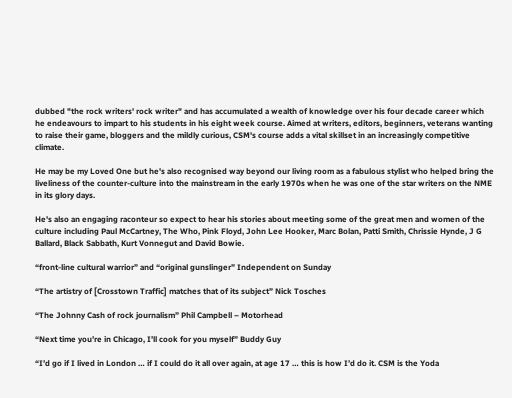dubbed "the rock writers' rock writer" and has accumulated a wealth of knowledge over his four decade career which he endeavours to impart to his students in his eight week course. Aimed at writers, editors, beginners, veterans wanting to raise their game, bloggers and the mildly curious, CSM's course adds a vital skillset in an increasingly competitive climate.

He may be my Loved One but he's also recognised way beyond our living room as a fabulous stylist who helped bring the liveliness of the counter-culture into the mainstream in the early 1970s when he was one of the star writers on the NME in its glory days.

He's also an engaging raconteur so expect to hear his stories about meeting some of the great men and women of the culture including Paul McCartney, The Who, Pink Floyd, John Lee Hooker, Marc Bolan, Patti Smith, Chrissie Hynde, J G Ballard, Black Sabbath, Kurt Vonnegut and David Bowie.

“front-line cultural warrior” and “original gunslinger” Independent on Sunday

“The artistry of [Crosstown Traffic] matches that of its subject” Nick Tosches

“The Johnny Cash of rock journalism” Phil Campbell – Motorhead

“Next time you’re in Chicago, I’ll cook for you myself” Buddy Guy

“I’d go if I lived in London … if I could do it all over again, at age 17 … this is how I’d do it. CSM is the Yoda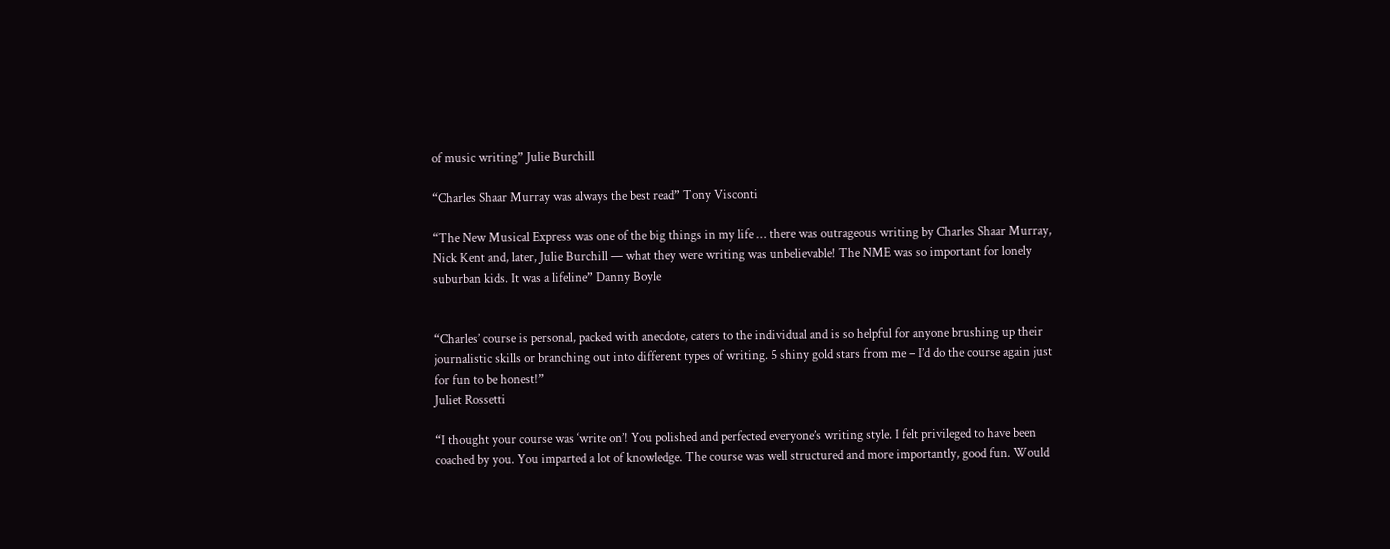of music writing” Julie Burchill

“Charles Shaar Murray was always the best read” Tony Visconti

“The New Musical Express was one of the big things in my life … there was outrageous writing by Charles Shaar Murray, Nick Kent and, later, Julie Burchill — what they were writing was unbelievable! The NME was so important for lonely suburban kids. It was a lifeline” Danny Boyle


“Charles’ course is personal, packed with anecdote, caters to the individual and is so helpful for anyone brushing up their journalistic skills or branching out into different types of writing. 5 shiny gold stars from me – I’d do the course again just for fun to be honest!”
Juliet Rossetti

“I thought your course was ‘write on’! You polished and perfected everyone’s writing style. I felt privileged to have been coached by you. You imparted a lot of knowledge. The course was well structured and more importantly, good fun. Would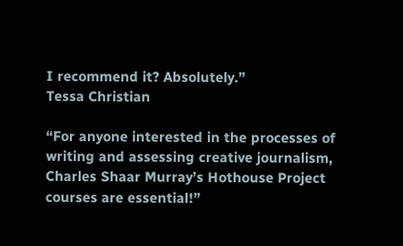I recommend it? Absolutely.”
Tessa Christian

“For anyone interested in the processes of writing and assessing creative journalism, Charles Shaar Murray’s Hothouse Project courses are essential!”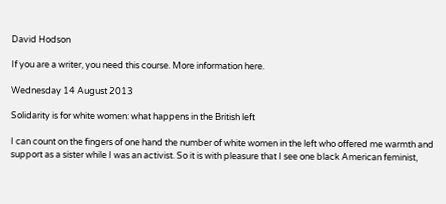David Hodson

If you are a writer, you need this course. More information here.

Wednesday 14 August 2013

Solidarity is for white women: what happens in the British left

I can count on the fingers of one hand the number of white women in the left who offered me warmth and support as a sister while I was an activist. So it is with pleasure that I see one black American feminist,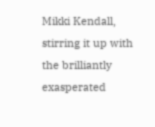Mikki Kendall, stirring it up with the brilliantly exasperated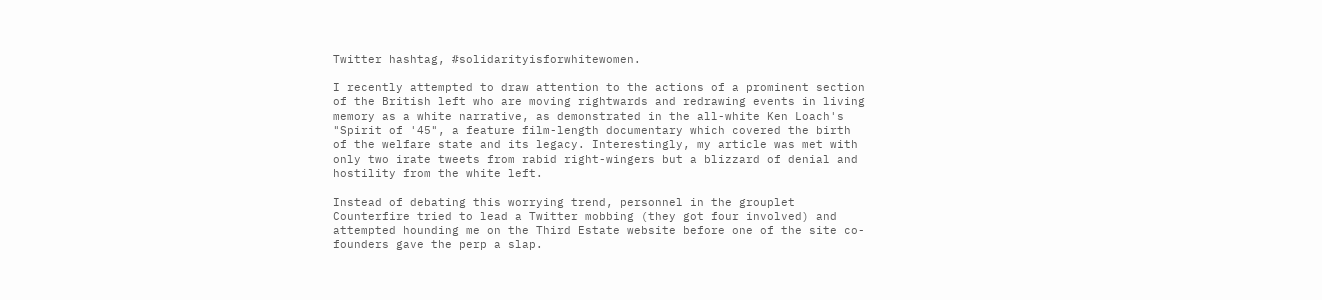Twitter hashtag, #solidarityisforwhitewomen.

I recently attempted to draw attention to the actions of a prominent section of the British left who are moving rightwards and redrawing events in living memory as a white narrative, as demonstrated in the all-white Ken Loach's "Spirit of '45", a feature film-length documentary which covered the birth of the welfare state and its legacy. Interestingly, my article was met with only two irate tweets from rabid right-wingers but a blizzard of denial and hostility from the white left.

Instead of debating this worrying trend, personnel in the grouplet Counterfire tried to lead a Twitter mobbing (they got four involved) and attempted hounding me on the Third Estate website before one of the site co-founders gave the perp a slap.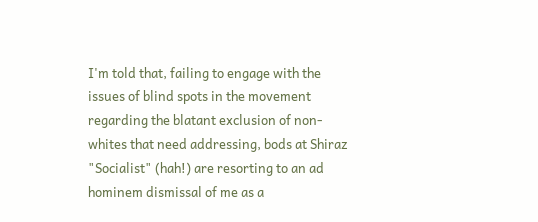I'm told that, failing to engage with the issues of blind spots in the movement regarding the blatant exclusion of non-whites that need addressing, bods at Shiraz "Socialist" (hah!) are resorting to an ad hominem dismissal of me as a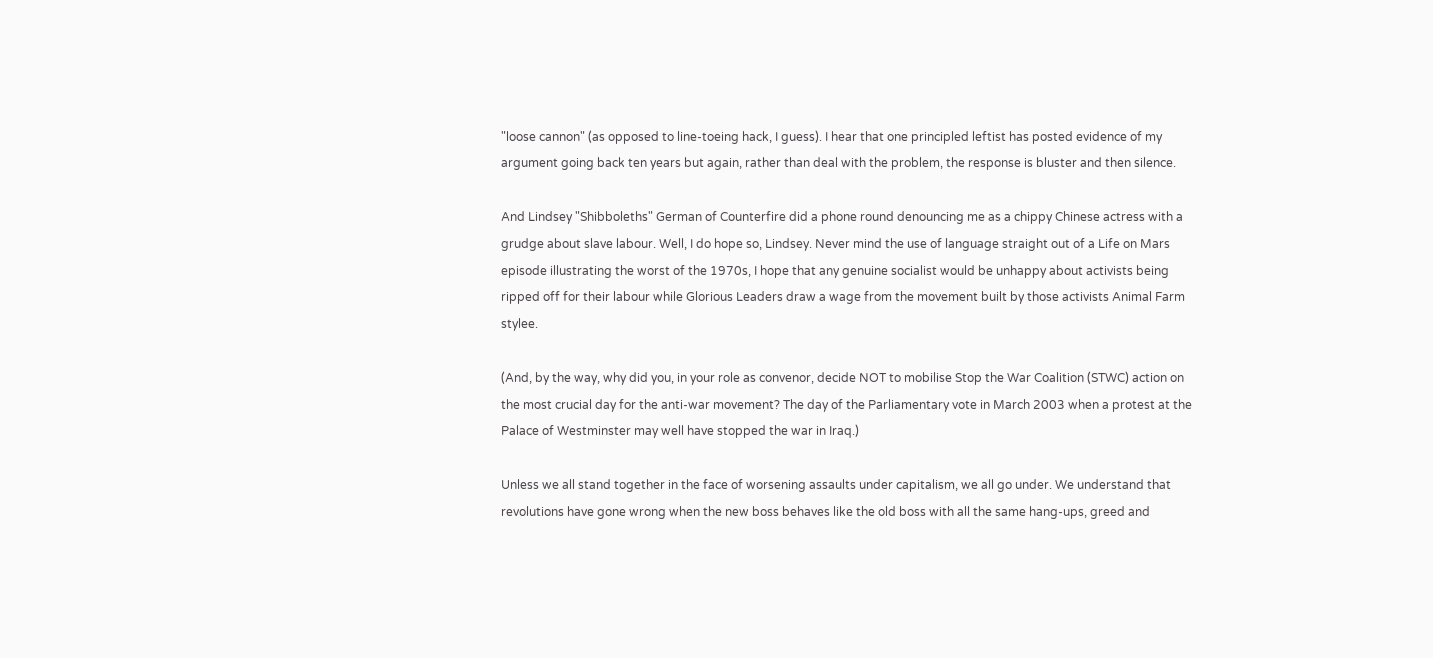"loose cannon" (as opposed to line-toeing hack, I guess). I hear that one principled leftist has posted evidence of my argument going back ten years but again, rather than deal with the problem, the response is bluster and then silence.

And Lindsey "Shibboleths" German of Counterfire did a phone round denouncing me as a chippy Chinese actress with a grudge about slave labour. Well, I do hope so, Lindsey. Never mind the use of language straight out of a Life on Mars episode illustrating the worst of the 1970s, I hope that any genuine socialist would be unhappy about activists being ripped off for their labour while Glorious Leaders draw a wage from the movement built by those activists Animal Farm stylee.

(And, by the way, why did you, in your role as convenor, decide NOT to mobilise Stop the War Coalition (STWC) action on the most crucial day for the anti-war movement? The day of the Parliamentary vote in March 2003 when a protest at the Palace of Westminster may well have stopped the war in Iraq.)

Unless we all stand together in the face of worsening assaults under capitalism, we all go under. We understand that revolutions have gone wrong when the new boss behaves like the old boss with all the same hang-ups, greed and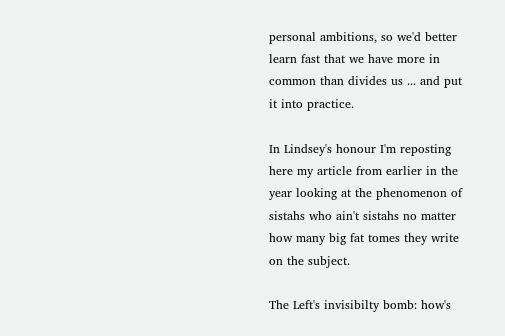personal ambitions, so we'd better learn fast that we have more in common than divides us ... and put it into practice.

In Lindsey's honour I'm reposting here my article from earlier in the year looking at the phenomenon of sistahs who ain't sistahs no matter how many big fat tomes they write on the subject.

The Left's invisibilty bomb: how's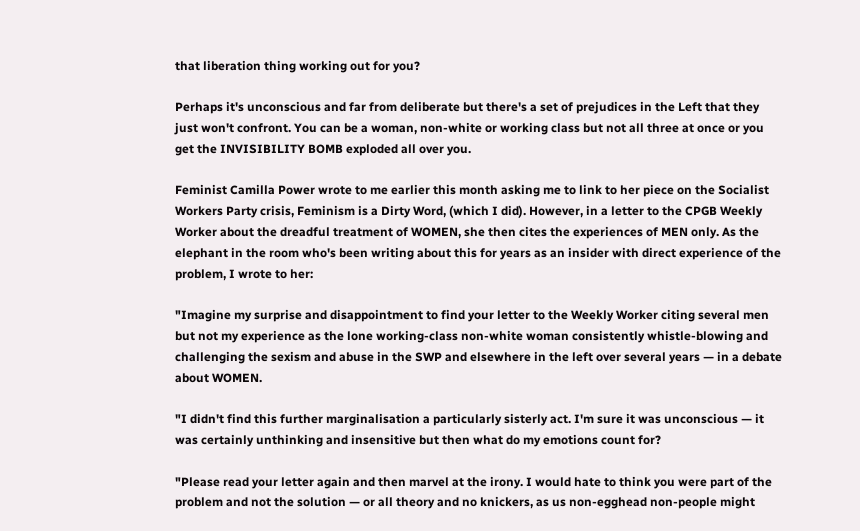that liberation thing working out for you?

Perhaps it's unconscious and far from deliberate but there's a set of prejudices in the Left that they just won't confront. You can be a woman, non-white or working class but not all three at once or you get the INVISIBILITY BOMB exploded all over you.

Feminist Camilla Power wrote to me earlier this month asking me to link to her piece on the Socialist Workers Party crisis, Feminism is a Dirty Word, (which I did). However, in a letter to the CPGB Weekly Worker about the dreadful treatment of WOMEN, she then cites the experiences of MEN only. As the elephant in the room who's been writing about this for years as an insider with direct experience of the problem, I wrote to her:

"Imagine my surprise and disappointment to find your letter to the Weekly Worker citing several men but not my experience as the lone working-class non-white woman consistently whistle-blowing and challenging the sexism and abuse in the SWP and elsewhere in the left over several years — in a debate about WOMEN.

"I didn't find this further marginalisation a particularly sisterly act. I'm sure it was unconscious — it was certainly unthinking and insensitive but then what do my emotions count for?

"Please read your letter again and then marvel at the irony. I would hate to think you were part of the problem and not the solution — or all theory and no knickers, as us non-egghead non-people might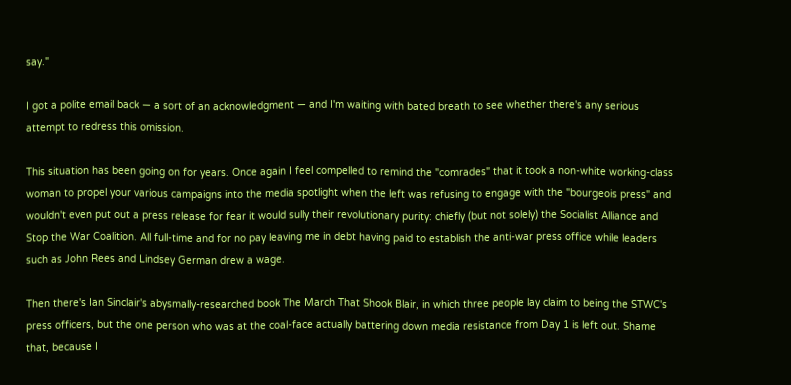say."

I got a polite email back — a sort of an acknowledgment — and I'm waiting with bated breath to see whether there's any serious attempt to redress this omission.

This situation has been going on for years. Once again I feel compelled to remind the "comrades" that it took a non-white working-class woman to propel your various campaigns into the media spotlight when the left was refusing to engage with the "bourgeois press" and wouldn't even put out a press release for fear it would sully their revolutionary purity: chiefly (but not solely) the Socialist Alliance and Stop the War Coalition. All full-time and for no pay leaving me in debt having paid to establish the anti-war press office while leaders such as John Rees and Lindsey German drew a wage.

Then there's Ian Sinclair's abysmally-researched book The March That Shook Blair, in which three people lay claim to being the STWC's press officers, but the one person who was at the coal-face actually battering down media resistance from Day 1 is left out. Shame that, because I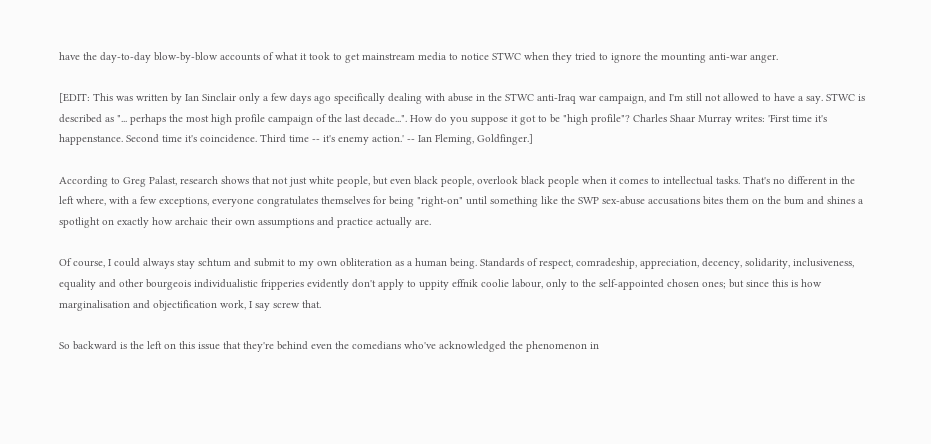have the day-to-day blow-by-blow accounts of what it took to get mainstream media to notice STWC when they tried to ignore the mounting anti-war anger.

[EDIT: This was written by Ian Sinclair only a few days ago specifically dealing with abuse in the STWC anti-Iraq war campaign, and I'm still not allowed to have a say. STWC is described as "... perhaps the most high profile campaign of the last decade...". How do you suppose it got to be "high profile"? Charles Shaar Murray writes: 'First time it's happenstance. Second time it's coincidence. Third time -- it's enemy action.' -- Ian Fleming, Goldfinger.]

According to Greg Palast, research shows that not just white people, but even black people, overlook black people when it comes to intellectual tasks. That's no different in the left where, with a few exceptions, everyone congratulates themselves for being "right-on" until something like the SWP sex-abuse accusations bites them on the bum and shines a spotlight on exactly how archaic their own assumptions and practice actually are.

Of course, I could always stay schtum and submit to my own obliteration as a human being. Standards of respect, comradeship, appreciation, decency, solidarity, inclusiveness, equality and other bourgeois individualistic fripperies evidently don't apply to uppity effnik coolie labour, only to the self-appointed chosen ones; but since this is how marginalisation and objectification work, I say screw that.

So backward is the left on this issue that they're behind even the comedians who've acknowledged the phenomenon in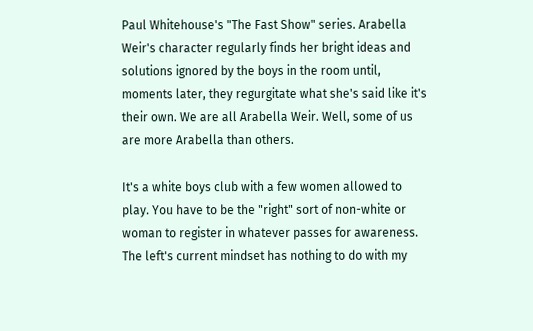Paul Whitehouse's "The Fast Show" series. Arabella Weir's character regularly finds her bright ideas and solutions ignored by the boys in the room until, moments later, they regurgitate what she's said like it's their own. We are all Arabella Weir. Well, some of us are more Arabella than others.

It's a white boys club with a few women allowed to play. You have to be the "right" sort of non-white or woman to register in whatever passes for awareness. The left's current mindset has nothing to do with my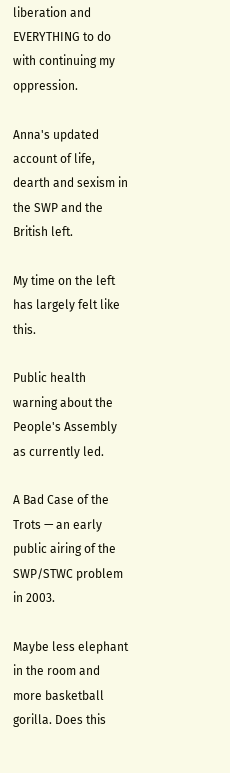liberation and EVERYTHING to do with continuing my oppression.

Anna's updated account of life, dearth and sexism in the SWP and the British left.

My time on the left has largely felt like this.

Public health warning about the People's Assembly as currently led.

A Bad Case of the Trots — an early public airing of the SWP/STWC problem in 2003.

Maybe less elephant in the room and more basketball gorilla. Does this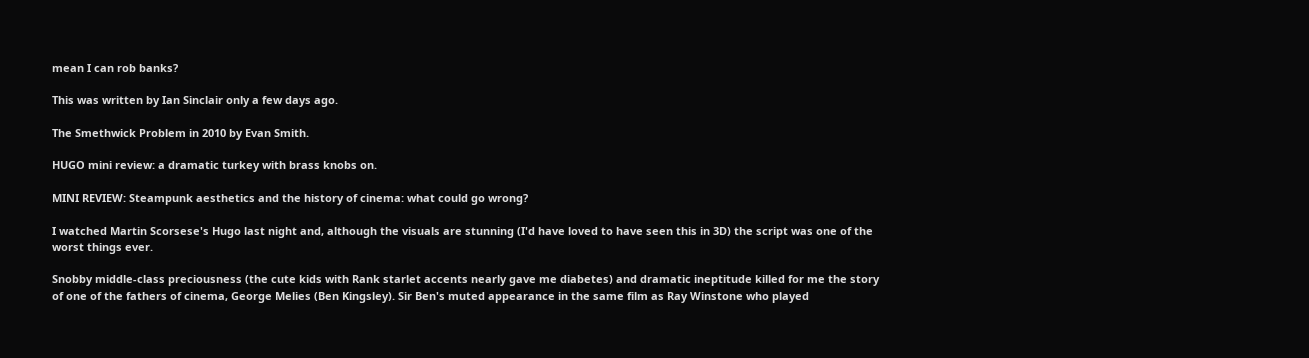mean I can rob banks?

This was written by Ian Sinclair only a few days ago.

The Smethwick Problem in 2010 by Evan Smith.

HUGO mini review: a dramatic turkey with brass knobs on.

MINI REVIEW: Steampunk aesthetics and the history of cinema: what could go wrong?

I watched Martin Scorsese's Hugo last night and, although the visuals are stunning (I'd have loved to have seen this in 3D) the script was one of the worst things ever.

Snobby middle-class preciousness (the cute kids with Rank starlet accents nearly gave me diabetes) and dramatic ineptitude killed for me the story of one of the fathers of cinema, George Melies (Ben Kingsley). Sir Ben's muted appearance in the same film as Ray Winstone who played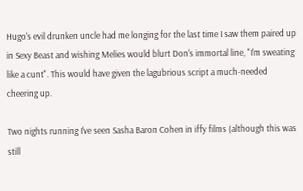Hugo's evil drunken uncle had me longing for the last time I saw them paired up in Sexy Beast and wishing Melies would blurt Don's immortal line, "I'm sweating like a cunt". This would have given the lagubrious script a much-needed cheering up.

Two nights running I've seen Sasha Baron Cohen in iffy films (although this was still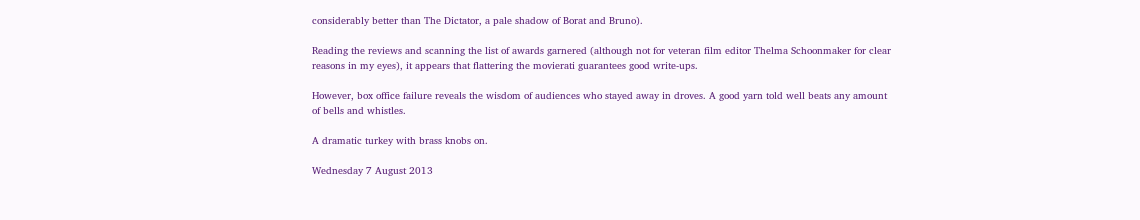considerably better than The Dictator, a pale shadow of Borat and Bruno).

Reading the reviews and scanning the list of awards garnered (although not for veteran film editor Thelma Schoonmaker for clear reasons in my eyes), it appears that flattering the movierati guarantees good write-ups.

However, box office failure reveals the wisdom of audiences who stayed away in droves. A good yarn told well beats any amount of bells and whistles.

A dramatic turkey with brass knobs on.

Wednesday 7 August 2013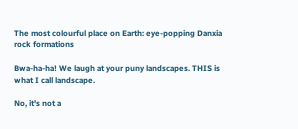The most colourful place on Earth: eye-popping Danxia rock formations

Bwa-ha-ha! We laugh at your puny landscapes. THIS is what I call landscape.

No, it's not a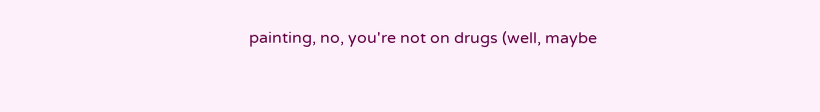painting, no, you're not on drugs (well, maybe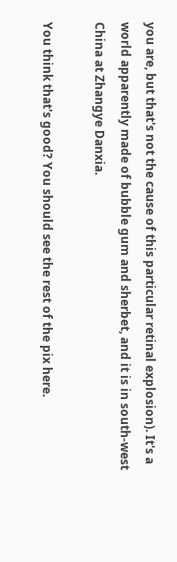you are, but that's not the cause of this particular retinal explosion). It's a world apparently made of bubble gum and sherbet, and it is in south-west China at Zhangye Danxia.

You think that's good? You should see the rest of the pix here.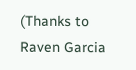(Thanks to Raven Garcia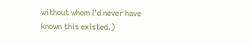without whom I'd never have known this existed.)